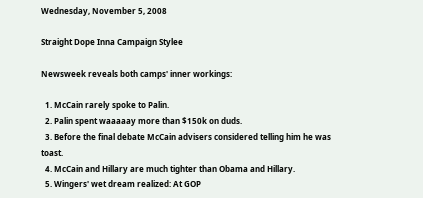Wednesday, November 5, 2008

Straight Dope Inna Campaign Stylee

Newsweek reveals both camps' inner workings:

  1. McCain rarely spoke to Palin.
  2. Palin spent waaaaay more than $150k on duds.
  3. Before the final debate McCain advisers considered telling him he was toast.
  4. McCain and Hillary are much tighter than Obama and Hillary.
  5. Wingers' wet dream realized: At GOP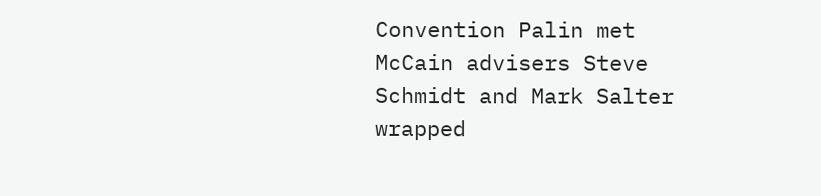Convention Palin met McCain advisers Steve Schmidt and Mark Salter wrapped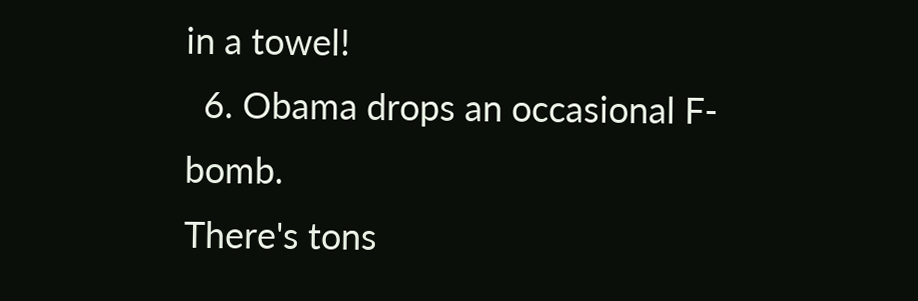in a towel!
  6. Obama drops an occasional F-bomb.
There's tons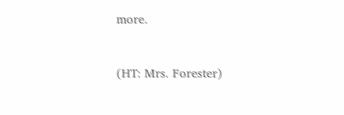more.


(HT: Mrs. Forester)